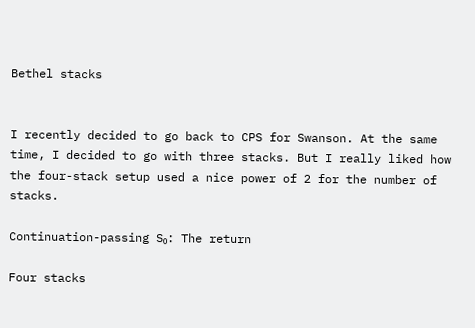Bethel stacks


I recently decided to go back to CPS for Swanson. At the same time, I decided to go with three stacks. But I really liked how the four-stack setup used a nice power of 2 for the number of stacks.

Continuation-passing S₀: The return

Four stacks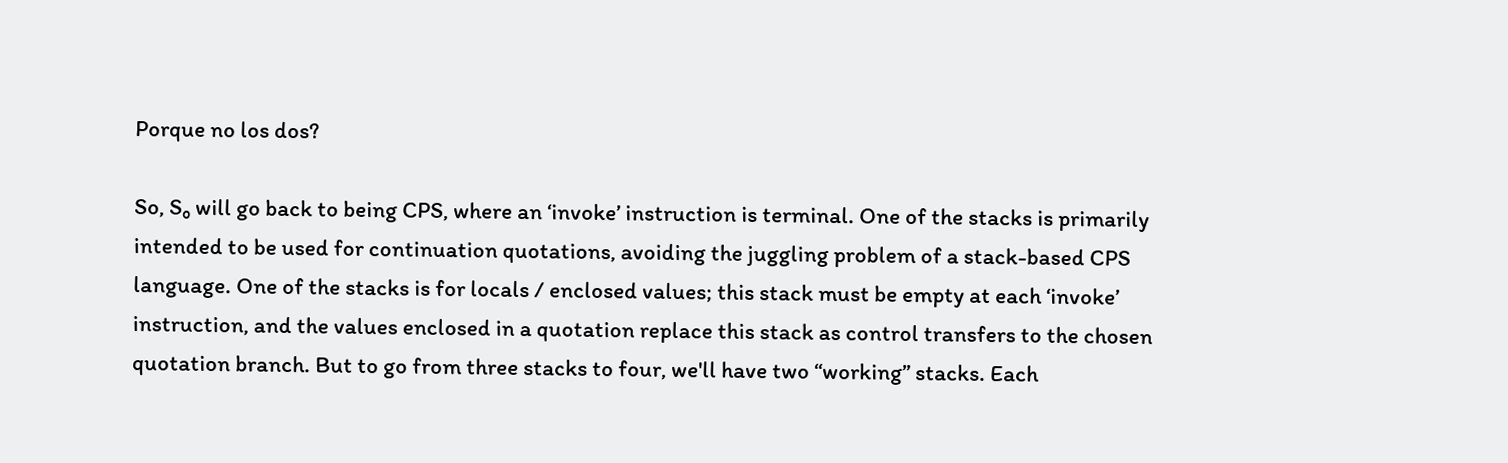Porque no los dos?

So, S₀ will go back to being CPS, where an ‘invoke’ instruction is terminal. One of the stacks is primarily intended to be used for continuation quotations, avoiding the juggling problem of a stack-based CPS language. One of the stacks is for locals / enclosed values; this stack must be empty at each ‘invoke’ instruction, and the values enclosed in a quotation replace this stack as control transfers to the chosen quotation branch. But to go from three stacks to four, we'll have two “working” stacks. Each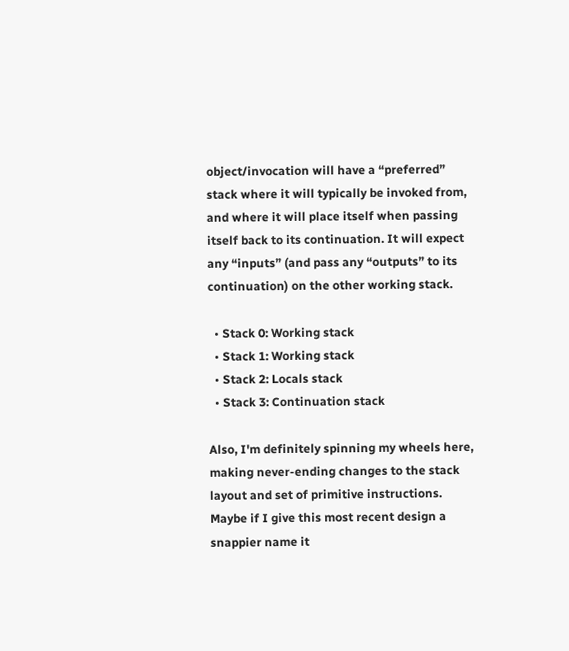object/invocation will have a “preferred” stack where it will typically be invoked from, and where it will place itself when passing itself back to its continuation. It will expect any “inputs” (and pass any “outputs” to its continuation) on the other working stack.

  • Stack 0: Working stack
  • Stack 1: Working stack
  • Stack 2: Locals stack
  • Stack 3: Continuation stack

Also, I'm definitely spinning my wheels here, making never-ending changes to the stack layout and set of primitive instructions. Maybe if I give this most recent design a snappier name it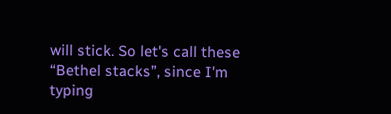will stick. So let's call these “Bethel stacks”, since I'm typing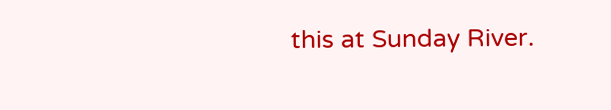this at Sunday River.